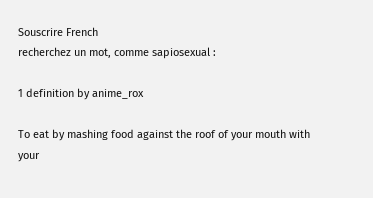Souscrire French
recherchez un mot, comme sapiosexual :

1 definition by anime_rox

To eat by mashing food against the roof of your mouth with your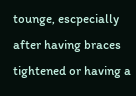tounge, escpecially after having braces tightened or having a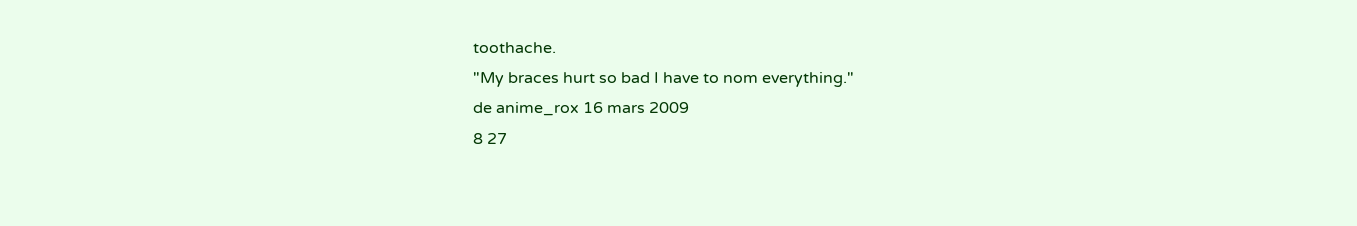toothache.
"My braces hurt so bad I have to nom everything."
de anime_rox 16 mars 2009
8 27